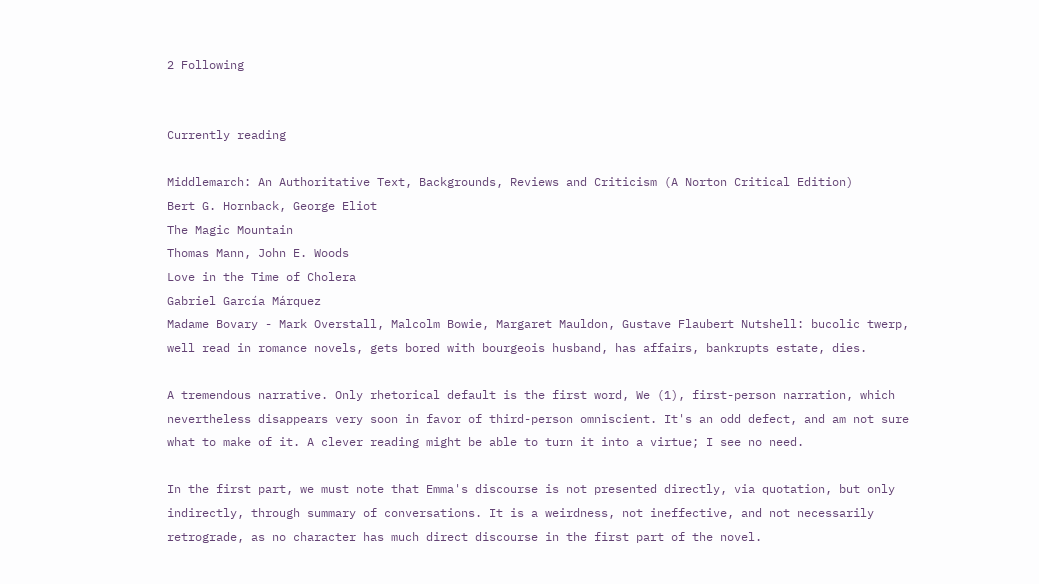2 Following


Currently reading

Middlemarch: An Authoritative Text, Backgrounds, Reviews and Criticism (A Norton Critical Edition)
Bert G. Hornback, George Eliot
The Magic Mountain
Thomas Mann, John E. Woods
Love in the Time of Cholera
Gabriel García Márquez
Madame Bovary - Mark Overstall, Malcolm Bowie, Margaret Mauldon, Gustave Flaubert Nutshell: bucolic twerp, well read in romance novels, gets bored with bourgeois husband, has affairs, bankrupts estate, dies.

A tremendous narrative. Only rhetorical default is the first word, We (1), first-person narration, which nevertheless disappears very soon in favor of third-person omniscient. It's an odd defect, and am not sure what to make of it. A clever reading might be able to turn it into a virtue; I see no need.

In the first part, we must note that Emma's discourse is not presented directly, via quotation, but only indirectly, through summary of conversations. It is a weirdness, not ineffective, and not necessarily retrograde, as no character has much direct discourse in the first part of the novel.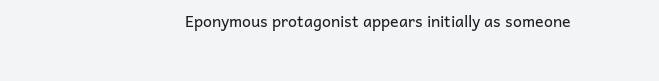Eponymous protagonist appears initially as someone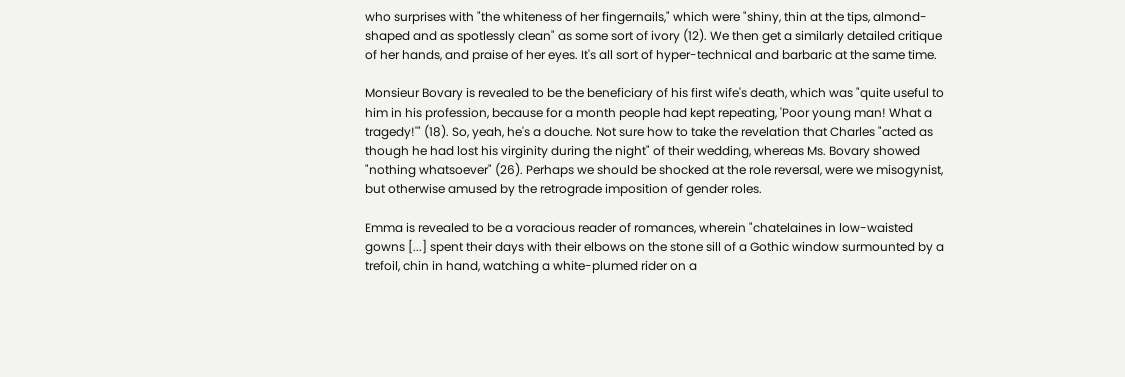who surprises with "the whiteness of her fingernails," which were "shiny, thin at the tips, almond-shaped and as spotlessly clean" as some sort of ivory (12). We then get a similarly detailed critique of her hands, and praise of her eyes. It's all sort of hyper-technical and barbaric at the same time.

Monsieur Bovary is revealed to be the beneficiary of his first wife's death, which was "quite useful to him in his profession, because for a month people had kept repeating, 'Poor young man! What a tragedy!'" (18). So, yeah, he's a douche. Not sure how to take the revelation that Charles "acted as though he had lost his virginity during the night" of their wedding, whereas Ms. Bovary showed "nothing whatsoever" (26). Perhaps we should be shocked at the role reversal, were we misogynist, but otherwise amused by the retrograde imposition of gender roles.

Emma is revealed to be a voracious reader of romances, wherein "chatelaines in low-waisted gowns [...] spent their days with their elbows on the stone sill of a Gothic window surmounted by a trefoil, chin in hand, watching a white-plumed rider on a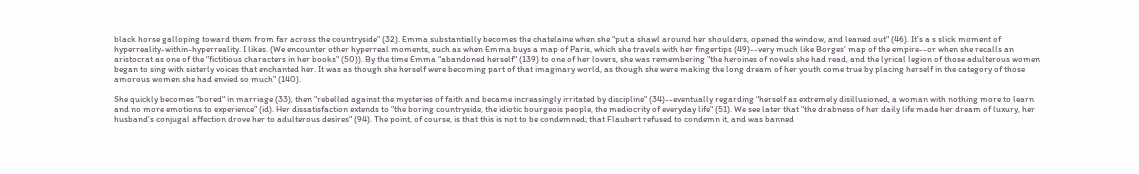black horse galloping toward them from far across the countryside" (32). Emma substantially becomes the chatelaine when she "put a shawl around her shoulders, opened the window, and leaned out" (46). It's a s slick moment of hyperreality-within-hyperreality. I likes. (We encounter other hyperreal moments, such as when Emma buys a map of Paris, which she travels with her fingertips (49)--very much like Borges' map of the empire--or when she recalls an aristocrat as one of the "fictitious characters in her books" (50)). By the time Emma "abandoned herself" (139) to one of her lovers, she was remembering "the heroines of novels she had read, and the lyrical legion of those adulterous women began to sing with sisterly voices that enchanted her. It was as though she herself were becoming part of that imaginary world, as though she were making the long dream of her youth come true by placing herself in the category of those amorous women she had envied so much" (140).

She quickly becomes "bored" in marriage (33), then "rebelled against the mysteries of faith and became increasingly irritated by discipline" (34)--eventually regarding "herself as extremely disillusioned, a woman with nothing more to learn and no more emotions to experience" (id). Her dissatisfaction extends to "the boring countryside, the idiotic bourgeois people, the mediocrity of everyday life" (51). We see later that "the drabness of her daily life made her dream of luxury, her husband's conjugal affection drove her to adulterous desires" (94). The point, of course, is that this is not to be condemned; that Flaubert refused to condemn it, and was banned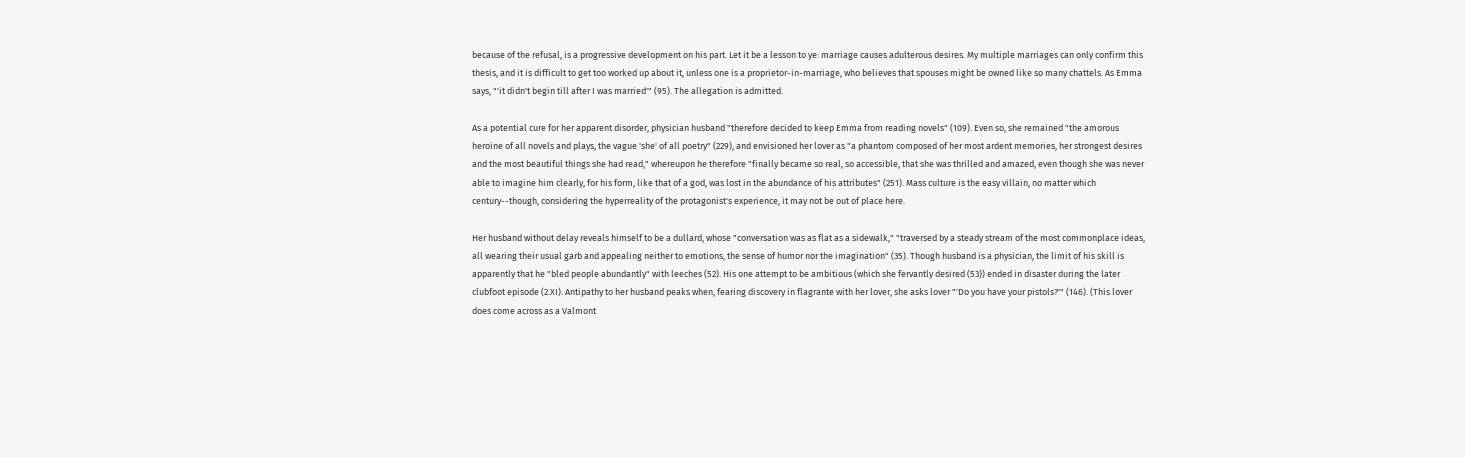because of the refusal, is a progressive development on his part. Let it be a lesson to ye: marriage causes adulterous desires. My multiple marriages can only confirm this thesis, and it is difficult to get too worked up about it, unless one is a proprietor-in-marriage, who believes that spouses might be owned like so many chattels. As Emma says, "'it didn't begin till after I was married'" (95). The allegation is admitted.

As a potential cure for her apparent disorder, physician husband "therefore decided to keep Emma from reading novels" (109). Even so, she remained "the amorous heroine of all novels and plays, the vague 'she' of all poetry" (229), and envisioned her lover as "a phantom composed of her most ardent memories, her strongest desires and the most beautiful things she had read," whereupon he therefore "finally became so real, so accessible, that she was thrilled and amazed, even though she was never able to imagine him clearly, for his form, like that of a god, was lost in the abundance of his attributes" (251). Mass culture is the easy villain, no matter which century--though, considering the hyperreality of the protagonist's experience, it may not be out of place here.

Her husband without delay reveals himself to be a dullard, whose "conversation was as flat as a sidewalk," "traversed by a steady stream of the most commonplace ideas, all wearing their usual garb and appealing neither to emotions, the sense of humor nor the imagination" (35). Though husband is a physician, the limit of his skill is apparently that he "bled people abundantly" with leeches (52). His one attempt to be ambitious (which she fervantly desired (53)) ended in disaster during the later clubfoot episode (2.XI). Antipathy to her husband peaks when, fearing discovery in flagrante with her lover, she asks lover "'Do you have your pistols?'" (146). (This lover does come across as a Valmont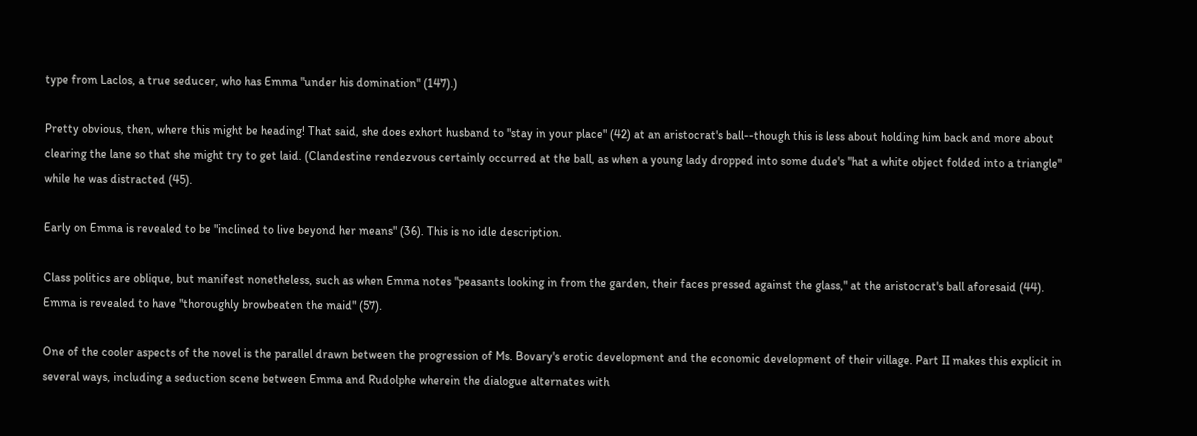type from Laclos, a true seducer, who has Emma "under his domination" (147).)

Pretty obvious, then, where this might be heading! That said, she does exhort husband to "stay in your place" (42) at an aristocrat's ball--though this is less about holding him back and more about clearing the lane so that she might try to get laid. (Clandestine rendezvous certainly occurred at the ball, as when a young lady dropped into some dude's "hat a white object folded into a triangle" while he was distracted (45).

Early on Emma is revealed to be "inclined to live beyond her means" (36). This is no idle description.

Class politics are oblique, but manifest nonetheless, such as when Emma notes "peasants looking in from the garden, their faces pressed against the glass," at the aristocrat's ball aforesaid (44). Emma is revealed to have "thoroughly browbeaten the maid" (57).

One of the cooler aspects of the novel is the parallel drawn between the progression of Ms. Bovary's erotic development and the economic development of their village. Part II makes this explicit in several ways, including a seduction scene between Emma and Rudolphe wherein the dialogue alternates with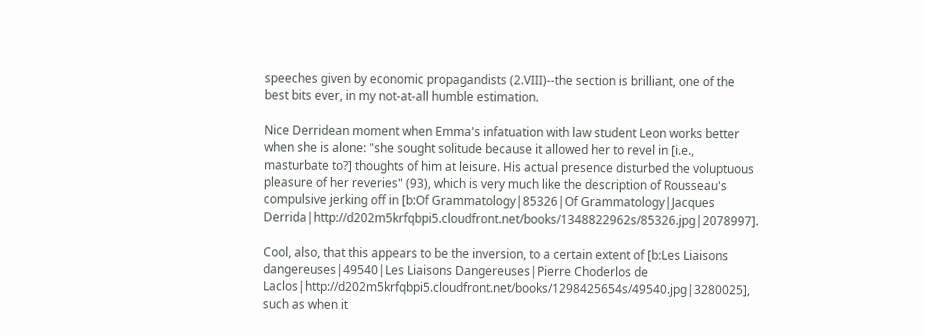speeches given by economic propagandists (2.VIII)--the section is brilliant, one of the best bits ever, in my not-at-all humble estimation.

Nice Derridean moment when Emma's infatuation with law student Leon works better when she is alone: "she sought solitude because it allowed her to revel in [i.e., masturbate to?] thoughts of him at leisure. His actual presence disturbed the voluptuous pleasure of her reveries" (93), which is very much like the description of Rousseau's compulsive jerking off in [b:Of Grammatology|85326|Of Grammatology|Jacques Derrida|http://d202m5krfqbpi5.cloudfront.net/books/1348822962s/85326.jpg|2078997].

Cool, also, that this appears to be the inversion, to a certain extent of [b:Les Liaisons dangereuses|49540|Les Liaisons Dangereuses|Pierre Choderlos de Laclos|http://d202m5krfqbpi5.cloudfront.net/books/1298425654s/49540.jpg|3280025], such as when it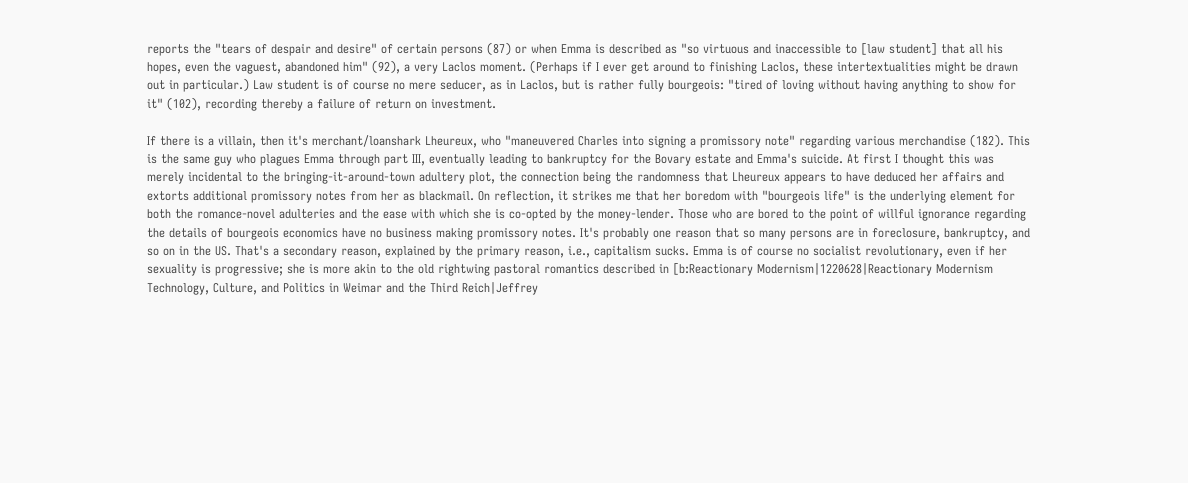reports the "tears of despair and desire" of certain persons (87) or when Emma is described as "so virtuous and inaccessible to [law student] that all his hopes, even the vaguest, abandoned him" (92), a very Laclos moment. (Perhaps if I ever get around to finishing Laclos, these intertextualities might be drawn out in particular.) Law student is of course no mere seducer, as in Laclos, but is rather fully bourgeois: "tired of loving without having anything to show for it" (102), recording thereby a failure of return on investment.

If there is a villain, then it's merchant/loanshark Lheureux, who "maneuvered Charles into signing a promissory note" regarding various merchandise (182). This is the same guy who plagues Emma through part III, eventually leading to bankruptcy for the Bovary estate and Emma's suicide. At first I thought this was merely incidental to the bringing-it-around-town adultery plot, the connection being the randomness that Lheureux appears to have deduced her affairs and extorts additional promissory notes from her as blackmail. On reflection, it strikes me that her boredom with "bourgeois life" is the underlying element for both the romance-novel adulteries and the ease with which she is co-opted by the money-lender. Those who are bored to the point of willful ignorance regarding the details of bourgeois economics have no business making promissory notes. It's probably one reason that so many persons are in foreclosure, bankruptcy, and so on in the US. That's a secondary reason, explained by the primary reason, i.e., capitalism sucks. Emma is of course no socialist revolutionary, even if her sexuality is progressive; she is more akin to the old rightwing pastoral romantics described in [b:Reactionary Modernism|1220628|Reactionary Modernism Technology, Culture, and Politics in Weimar and the Third Reich|Jeffrey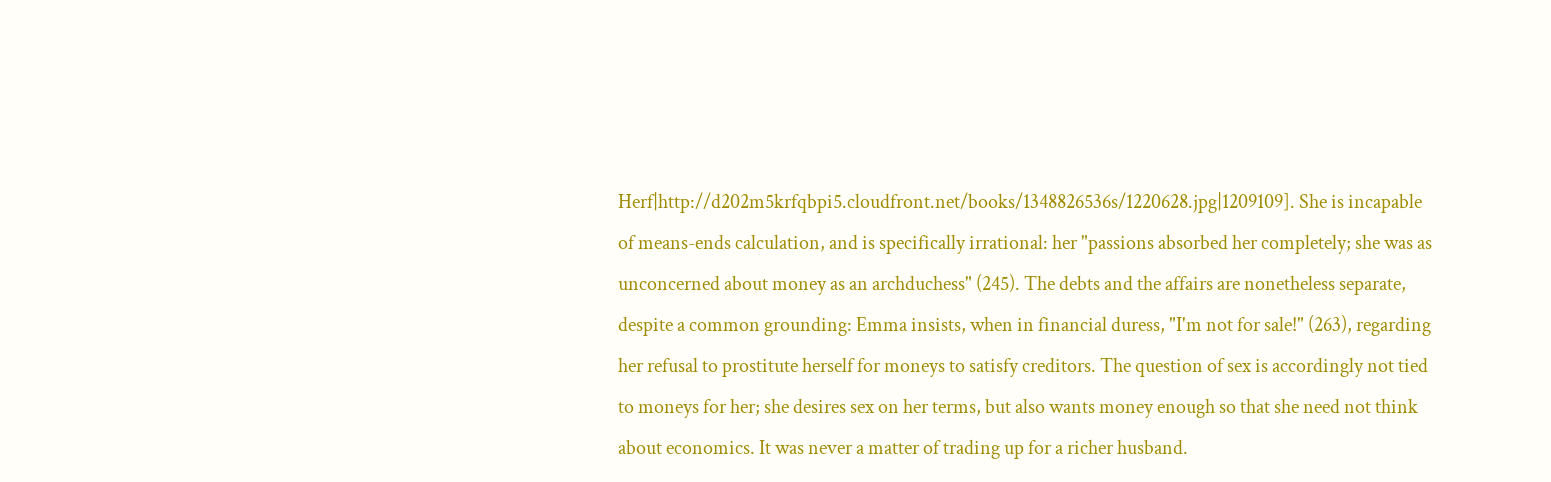Herf|http://d202m5krfqbpi5.cloudfront.net/books/1348826536s/1220628.jpg|1209109]. She is incapable of means-ends calculation, and is specifically irrational: her "passions absorbed her completely; she was as unconcerned about money as an archduchess" (245). The debts and the affairs are nonetheless separate, despite a common grounding: Emma insists, when in financial duress, "I'm not for sale!" (263), regarding her refusal to prostitute herself for moneys to satisfy creditors. The question of sex is accordingly not tied to moneys for her; she desires sex on her terms, but also wants money enough so that she need not think about economics. It was never a matter of trading up for a richer husband.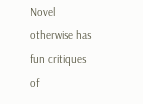Novel otherwise has fun critiques of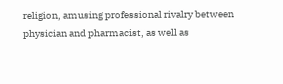religion, amusing professional rivalry between physician and pharmacist, as well as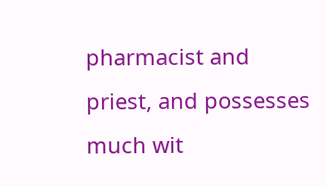pharmacist and priest, and possesses much wit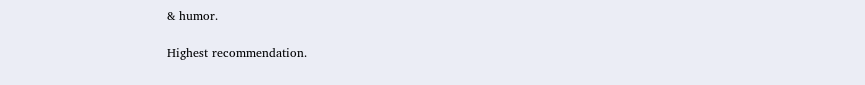& humor.

Highest recommendation.